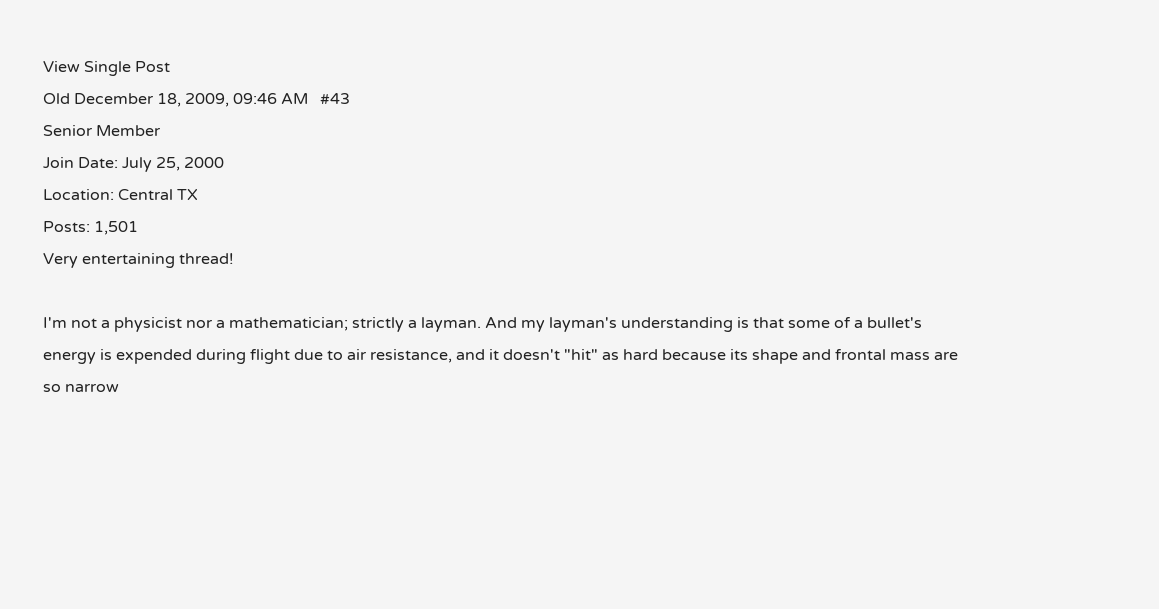View Single Post
Old December 18, 2009, 09:46 AM   #43
Senior Member
Join Date: July 25, 2000
Location: Central TX
Posts: 1,501
Very entertaining thread!

I'm not a physicist nor a mathematician; strictly a layman. And my layman's understanding is that some of a bullet's energy is expended during flight due to air resistance, and it doesn't "hit" as hard because its shape and frontal mass are so narrow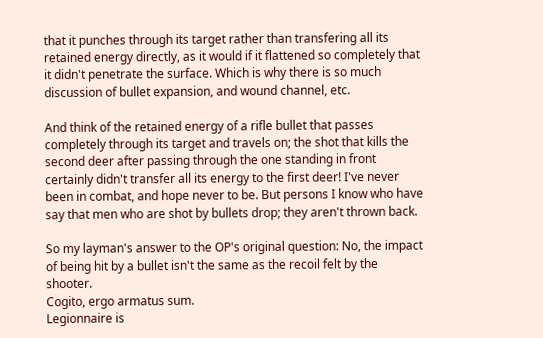that it punches through its target rather than transfering all its retained energy directly, as it would if it flattened so completely that it didn't penetrate the surface. Which is why there is so much discussion of bullet expansion, and wound channel, etc.

And think of the retained energy of a rifle bullet that passes completely through its target and travels on; the shot that kills the second deer after passing through the one standing in front certainly didn't transfer all its energy to the first deer! I've never been in combat, and hope never to be. But persons I know who have say that men who are shot by bullets drop; they aren't thrown back.

So my layman's answer to the OP's original question: No, the impact of being hit by a bullet isn't the same as the recoil felt by the shooter.
Cogito, ergo armatus sum.
Legionnaire is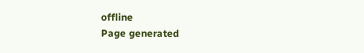offline
Page generated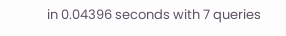in 0.04396 seconds with 7 queries